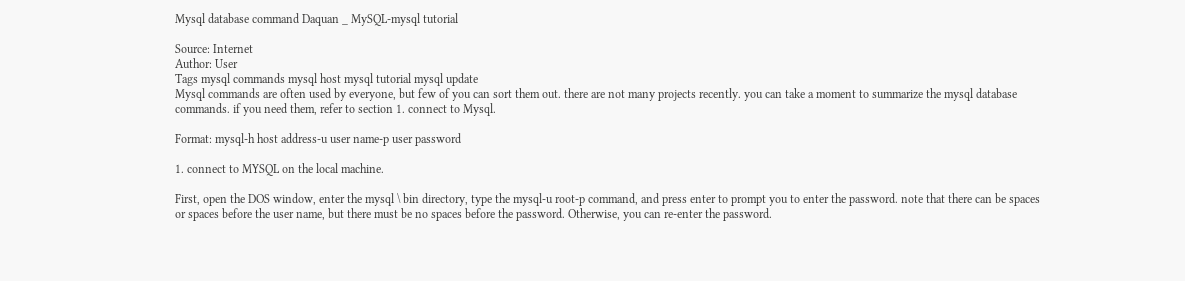Mysql database command Daquan _ MySQL-mysql tutorial

Source: Internet
Author: User
Tags mysql commands mysql host mysql tutorial mysql update
Mysql commands are often used by everyone, but few of you can sort them out. there are not many projects recently. you can take a moment to summarize the mysql database commands. if you need them, refer to section 1. connect to Mysql.

Format: mysql-h host address-u user name-p user password

1. connect to MYSQL on the local machine.

First, open the DOS window, enter the mysql \ bin directory, type the mysql-u root-p command, and press enter to prompt you to enter the password. note that there can be spaces or spaces before the user name, but there must be no spaces before the password. Otherwise, you can re-enter the password.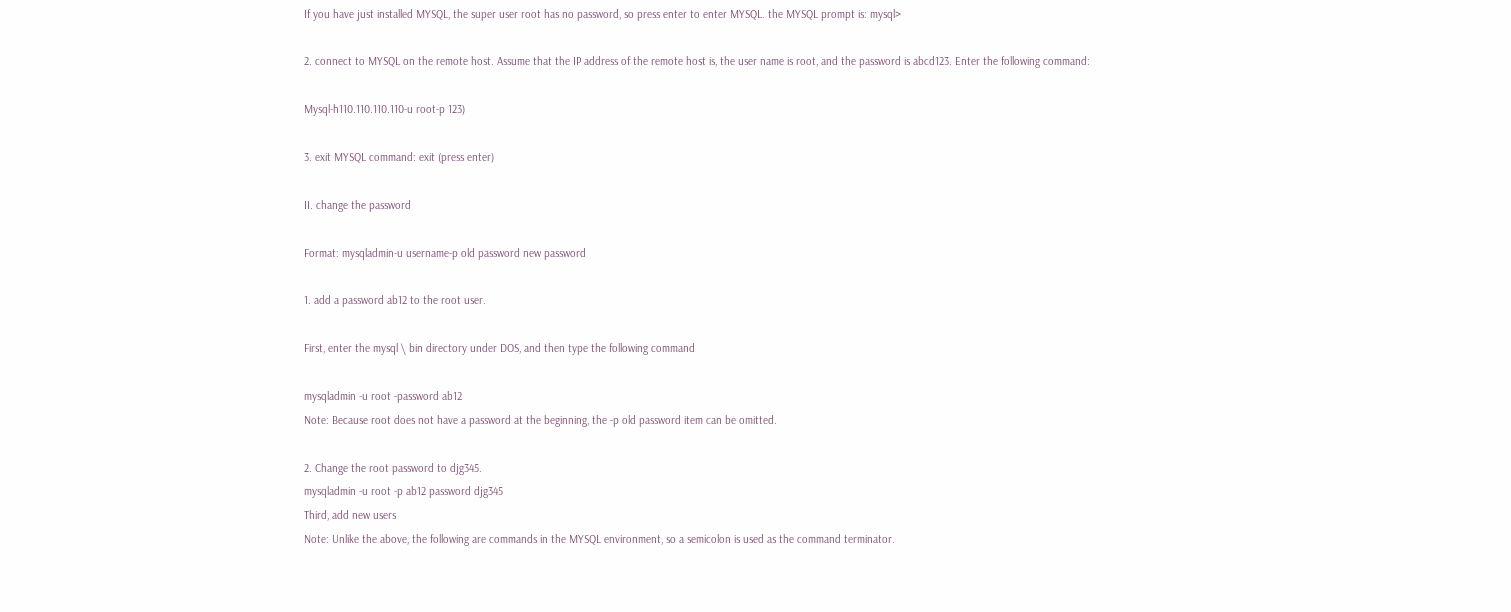If you have just installed MYSQL, the super user root has no password, so press enter to enter MYSQL. the MYSQL prompt is: mysql>

2. connect to MYSQL on the remote host. Assume that the IP address of the remote host is, the user name is root, and the password is abcd123. Enter the following command:

Mysql-h110.110.110.110-u root-p 123)

3. exit MYSQL command: exit (press enter)

II. change the password

Format: mysqladmin-u username-p old password new password

1. add a password ab12 to the root user.

First, enter the mysql \ bin directory under DOS, and then type the following command

mysqladmin -u root -password ab12
Note: Because root does not have a password at the beginning, the -p old password item can be omitted.

2. Change the root password to djg345.
mysqladmin -u root -p ab12 password djg345
Third, add new users
Note: Unlike the above, the following are commands in the MYSQL environment, so a semicolon is used as the command terminator.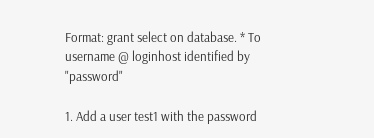Format: grant select on database. * To username @ loginhost identified by "password"

1. Add a user test1 with the password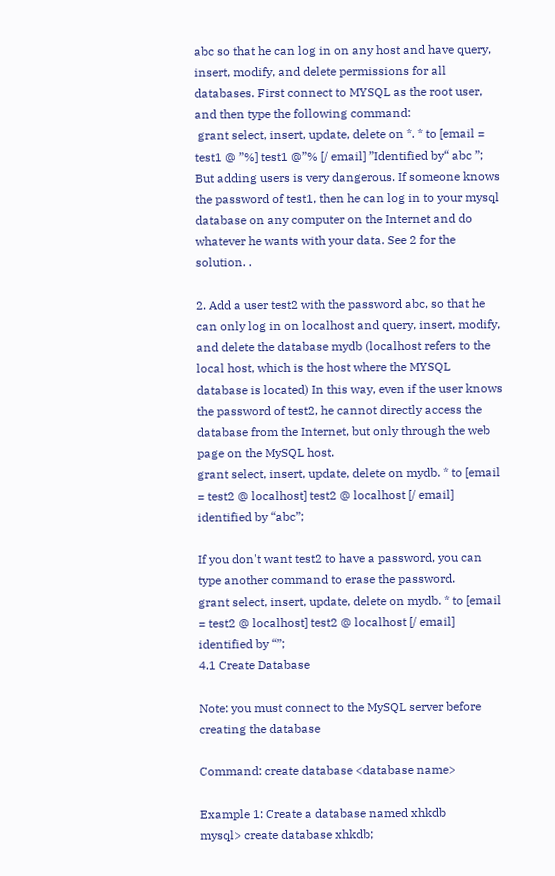abc so that he can log in on any host and have query, insert, modify, and delete permissions for all databases. First connect to MYSQL as the root user, and then type the following command:
 grant select, insert, update, delete on *. * to [email = test1 @ ”%] test1 @”% [/ email] ”Identified by“ abc ”;
But adding users is very dangerous. If someone knows the password of test1, then he can log in to your mysql database on any computer on the Internet and do whatever he wants with your data. See 2 for the solution. .

2. Add a user test2 with the password abc, so that he can only log in on localhost and query, insert, modify, and delete the database mydb (localhost refers to the local host, which is the host where the MYSQL database is located) In this way, even if the user knows the password of test2, he cannot directly access the database from the Internet, but only through the web page on the MySQL host.
grant select, insert, update, delete on mydb. * to [email = test2 @ localhost] test2 @ localhost [/ email] identified by “abc”;

If you don't want test2 to have a password, you can type another command to erase the password.
grant select, insert, update, delete on mydb. * to [email = test2 @ localhost] test2 @ localhost [/ email] identified by “”;
4.1 Create Database

Note: you must connect to the MySQL server before creating the database

Command: create database <database name>

Example 1: Create a database named xhkdb
mysql> create database xhkdb;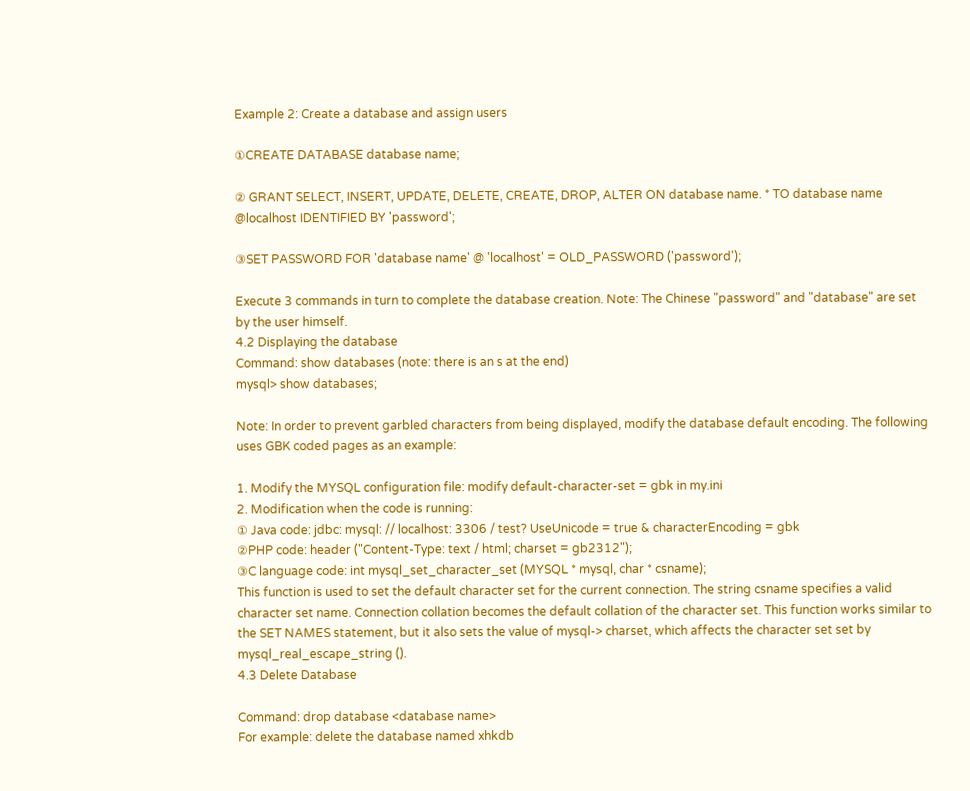Example 2: Create a database and assign users

①CREATE DATABASE database name;

② GRANT SELECT, INSERT, UPDATE, DELETE, CREATE, DROP, ALTER ON database name. * TO database name @localhost IDENTIFIED BY 'password';

③SET PASSWORD FOR 'database name' @ 'localhost' = OLD_PASSWORD ('password');

Execute 3 commands in turn to complete the database creation. Note: The Chinese "password" and "database" are set by the user himself.
4.2 Displaying the database
Command: show databases (note: there is an s at the end)
mysql> show databases;

Note: In order to prevent garbled characters from being displayed, modify the database default encoding. The following uses GBK coded pages as an example:

1. Modify the MYSQL configuration file: modify default-character-set = gbk in my.ini
2. Modification when the code is running:
① Java code: jdbc: mysql: // localhost: 3306 / test? UseUnicode = true & characterEncoding = gbk
②PHP code: header ("Content-Type: text / html; charset = gb2312");
③C language code: int mysql_set_character_set (MYSQL * mysql, char * csname);
This function is used to set the default character set for the current connection. The string csname specifies a valid character set name. Connection collation becomes the default collation of the character set. This function works similar to the SET NAMES statement, but it also sets the value of mysql-> charset, which affects the character set set by mysql_real_escape_string ().
4.3 Delete Database

Command: drop database <database name>
For example: delete the database named xhkdb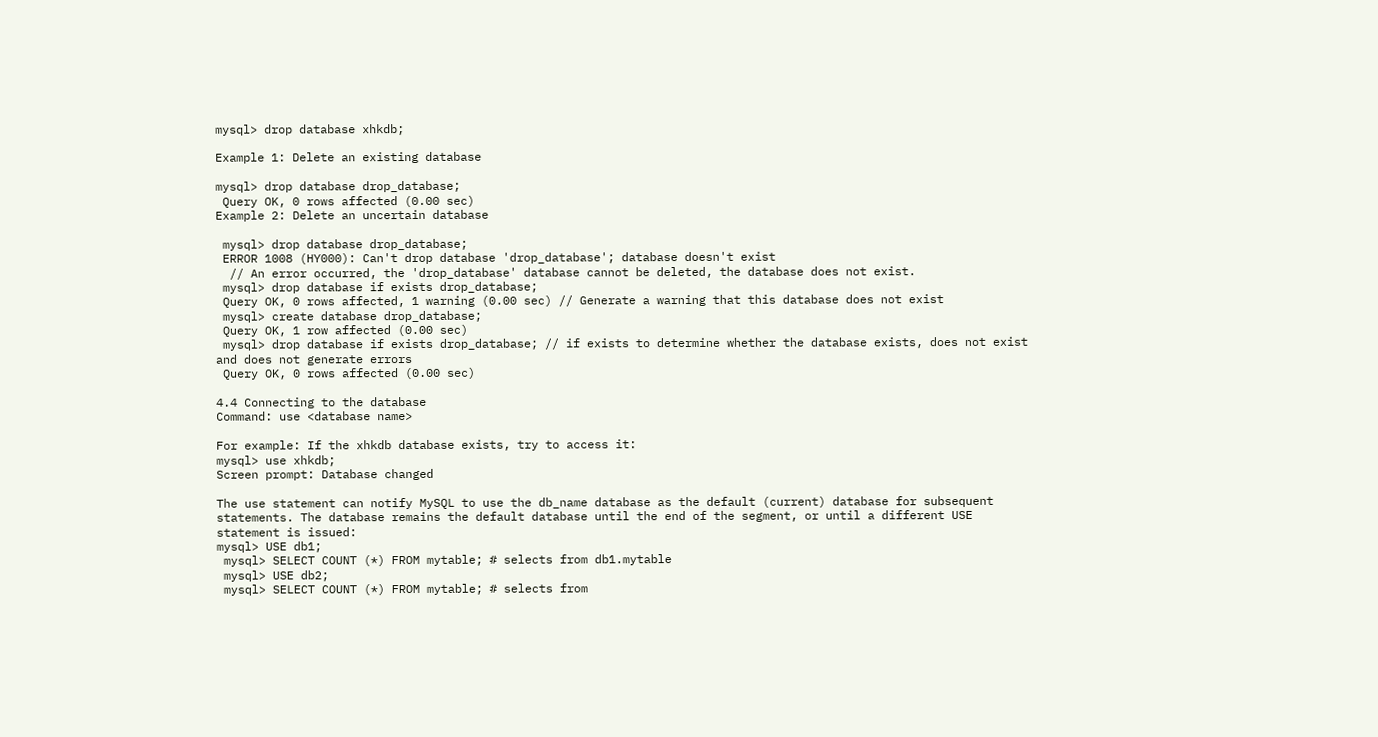mysql> drop database xhkdb;

Example 1: Delete an existing database

mysql> drop database drop_database;
 Query OK, 0 rows affected (0.00 sec)
Example 2: Delete an uncertain database

 mysql> drop database drop_database;
 ERROR 1008 (HY000): Can't drop database 'drop_database'; database doesn't exist
  // An error occurred, the 'drop_database' database cannot be deleted, the database does not exist.
 mysql> drop database if exists drop_database;
 Query OK, 0 rows affected, 1 warning (0.00 sec) // Generate a warning that this database does not exist
 mysql> create database drop_database;
 Query OK, 1 row affected (0.00 sec)
 mysql> drop database if exists drop_database; // if exists to determine whether the database exists, does not exist and does not generate errors
 Query OK, 0 rows affected (0.00 sec)

4.4 Connecting to the database
Command: use <database name>

For example: If the xhkdb database exists, try to access it:
mysql> use xhkdb;
Screen prompt: Database changed

The use statement can notify MySQL to use the db_name database as the default (current) database for subsequent statements. The database remains the default database until the end of the segment, or until a different USE statement is issued:
mysql> USE db1;
 mysql> SELECT COUNT (*) FROM mytable; # selects from db1.mytable
 mysql> USE db2;
 mysql> SELECT COUNT (*) FROM mytable; # selects from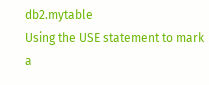db2.mytable
Using the USE statement to mark a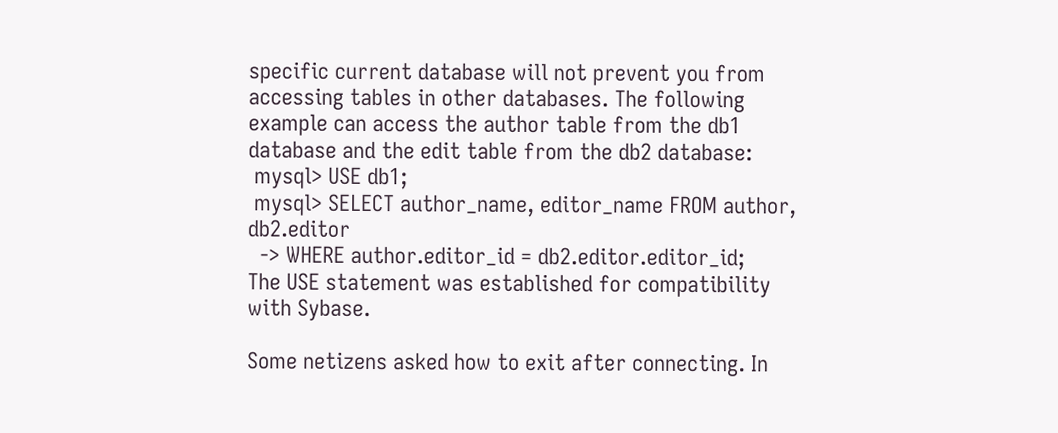specific current database will not prevent you from accessing tables in other databases. The following example can access the author table from the db1 database and the edit table from the db2 database:
 mysql> USE db1;
 mysql> SELECT author_name, editor_name FROM author, db2.editor
  -> WHERE author.editor_id = db2.editor.editor_id;
The USE statement was established for compatibility with Sybase.

Some netizens asked how to exit after connecting. In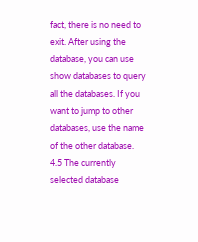fact, there is no need to exit. After using the database, you can use show databases to query all the databases. If you want to jump to other databases, use the name of the other database.
4.5 The currently selected database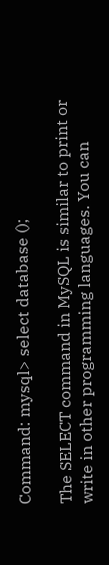Command: mysql> select database ();

The SELECT command in MySQL is similar to print or write in other programming languages. You can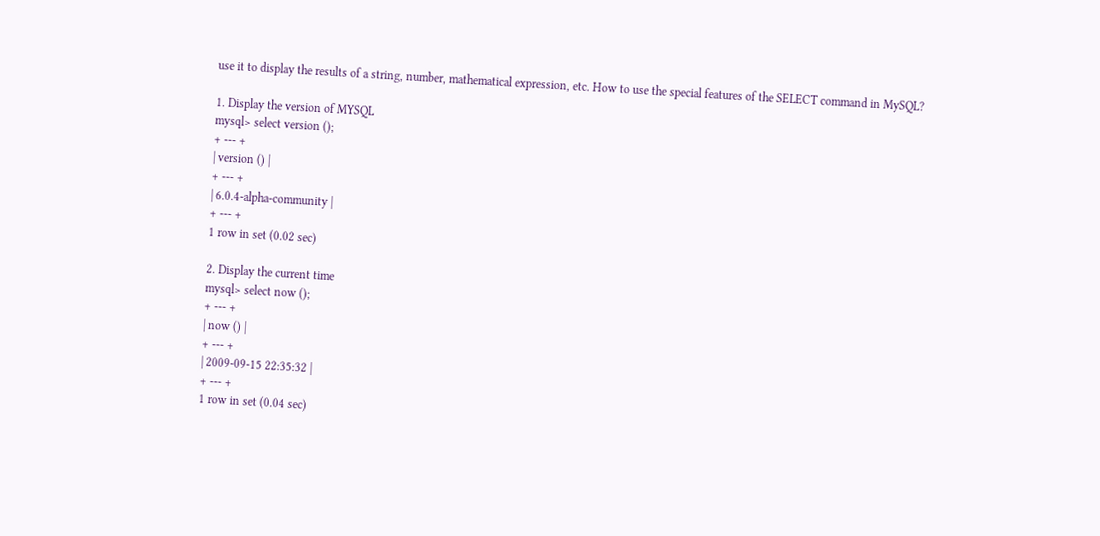use it to display the results of a string, number, mathematical expression, etc. How to use the special features of the SELECT command in MySQL?

1. Display the version of MYSQL
mysql> select version ();
+ --- +
| version () |
+ --- +
| 6.0.4-alpha-community |
+ --- +
1 row in set (0.02 sec)

2. Display the current time
mysql> select now ();
+ --- +
| now () |
+ --- +
| 2009-09-15 22:35:32 |
+ --- +
1 row in set (0.04 sec)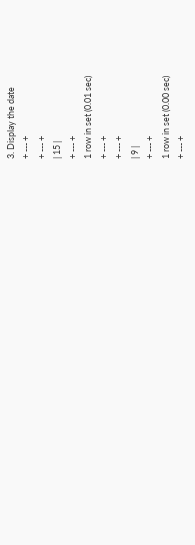3. Display the date
+ --- +
+ --- +
| 15 |
+ --- +
1 row in set (0.01 sec)
+ --- +
+ --- +
| 9 |
+ --- +
1 row in set (0.00 sec)
+ --- +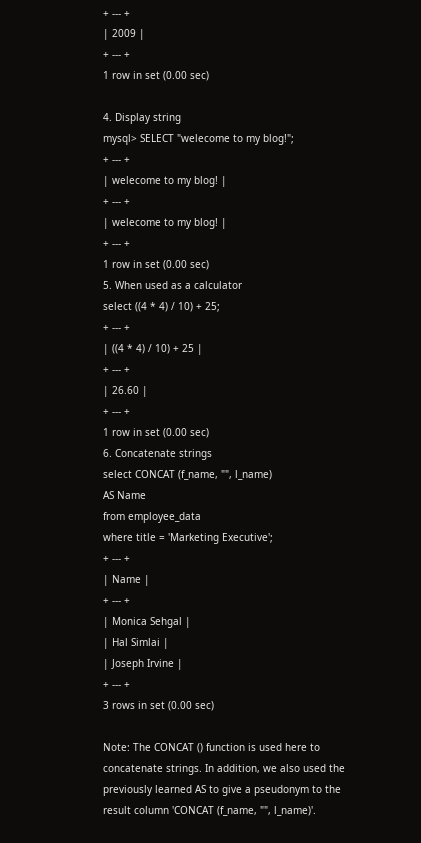+ --- +
| 2009 |
+ --- +
1 row in set (0.00 sec)

4. Display string
mysql> SELECT "welecome to my blog!";
+ --- +
| welecome to my blog! |
+ --- +
| welecome to my blog! |
+ --- +
1 row in set (0.00 sec)
5. When used as a calculator
select ((4 * 4) / 10) + 25;
+ --- +
| ((4 * 4) / 10) + 25 |
+ --- +
| 26.60 |
+ --- +
1 row in set (0.00 sec)
6. Concatenate strings
select CONCAT (f_name, "", l_name)
AS Name
from employee_data
where title = 'Marketing Executive';
+ --- +
| Name |
+ --- +
| Monica Sehgal |
| Hal Simlai |
| Joseph Irvine |
+ --- +
3 rows in set (0.00 sec)

Note: The CONCAT () function is used here to concatenate strings. In addition, we also used the previously learned AS to give a pseudonym to the result column 'CONCAT (f_name, "", l_name)'.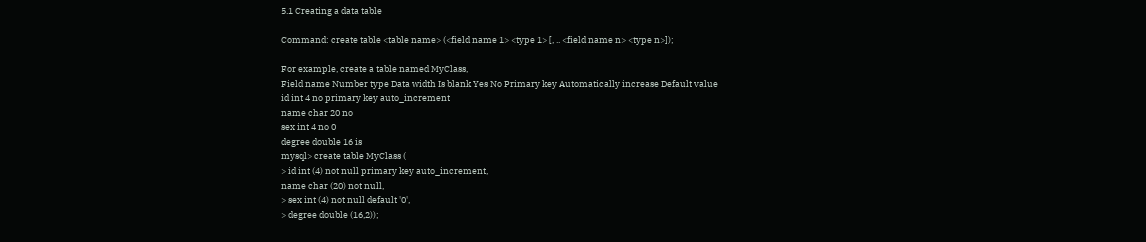5.1 Creating a data table

Command: create table <table name> (<field name 1> <type 1> [, .. <field name n> <type n>]);

For example, create a table named MyClass,
Field name Number type Data width Is blank Yes No Primary key Automatically increase Default value
id int 4 no primary key auto_increment
name char 20 no
sex int 4 no 0
degree double 16 is
mysql> create table MyClass (
> id int (4) not null primary key auto_increment,
name char (20) not null,
> sex int (4) not null default '0',
> degree double (16,2));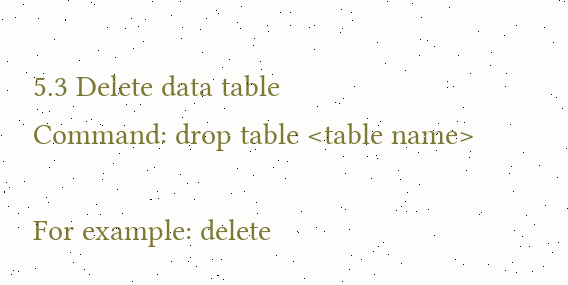5.3 Delete data table
Command: drop table <table name>

For example: delete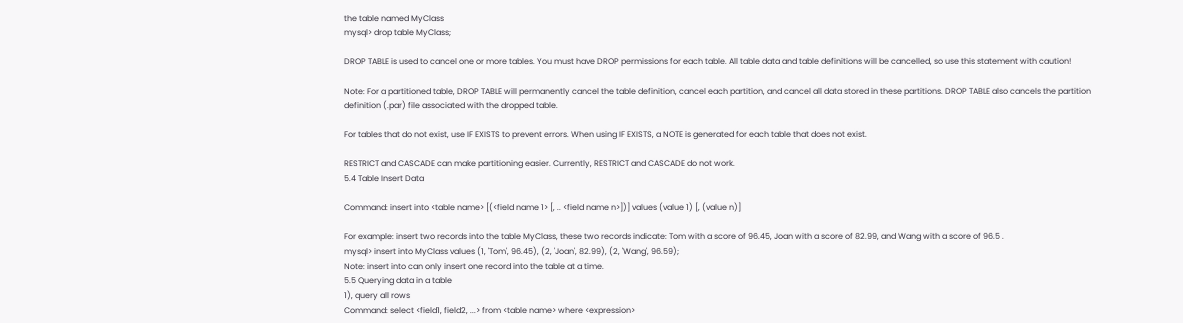the table named MyClass
mysql> drop table MyClass;

DROP TABLE is used to cancel one or more tables. You must have DROP permissions for each table. All table data and table definitions will be cancelled, so use this statement with caution!

Note: For a partitioned table, DROP TABLE will permanently cancel the table definition, cancel each partition, and cancel all data stored in these partitions. DROP TABLE also cancels the partition definition (.par) file associated with the dropped table.

For tables that do not exist, use IF EXISTS to prevent errors. When using IF EXISTS, a NOTE is generated for each table that does not exist.

RESTRICT and CASCADE can make partitioning easier. Currently, RESTRICT and CASCADE do not work.
5.4 Table Insert Data

Command: insert into <table name> [(<field name 1> [, .. <field name n>])] values (value 1) [, (value n)]

For example: insert two records into the table MyClass, these two records indicate: Tom with a score of 96.45, Joan with a score of 82.99, and Wang with a score of 96.5 .
mysql> insert into MyClass values (1, 'Tom', 96.45), (2, 'Joan', 82.99), (2, 'Wang', 96.59);
Note: insert into can only insert one record into the table at a time.
5.5 Querying data in a table
1), query all rows
Command: select <field1, field2, ...> from <table name> where <expression>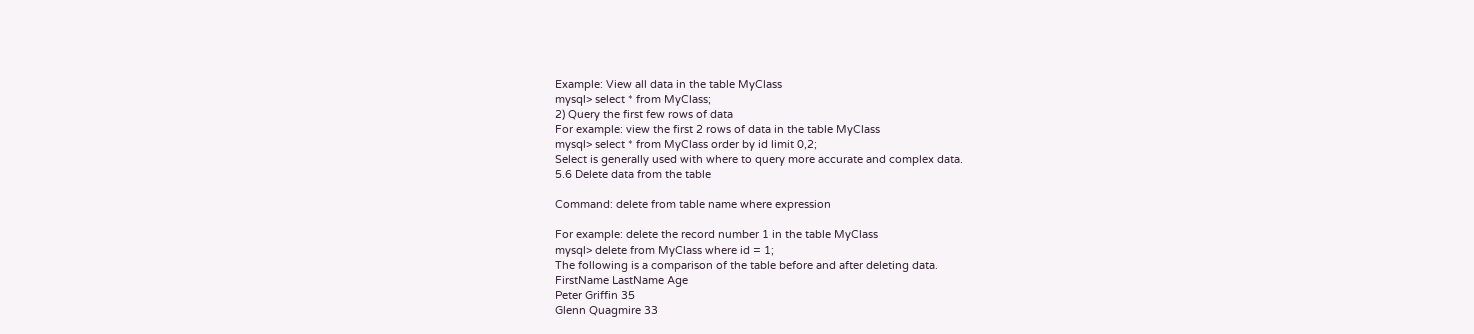Example: View all data in the table MyClass
mysql> select * from MyClass;
2) Query the first few rows of data
For example: view the first 2 rows of data in the table MyClass
mysql> select * from MyClass order by id limit 0,2;
Select is generally used with where to query more accurate and complex data.
5.6 Delete data from the table

Command: delete from table name where expression

For example: delete the record number 1 in the table MyClass
mysql> delete from MyClass where id = 1;
The following is a comparison of the table before and after deleting data.
FirstName LastName Age
Peter Griffin 35
Glenn Quagmire 33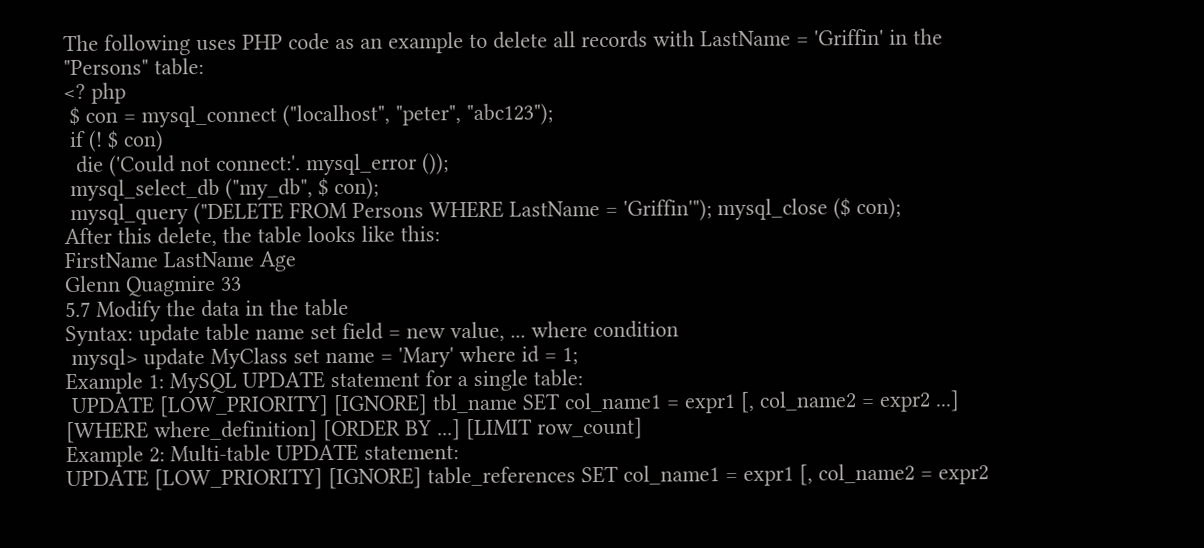The following uses PHP code as an example to delete all records with LastName = 'Griffin' in the "Persons" table:
<? php
 $ con = mysql_connect ("localhost", "peter", "abc123");
 if (! $ con)
  die ('Could not connect:'. mysql_error ());
 mysql_select_db ("my_db", $ con);
 mysql_query ("DELETE FROM Persons WHERE LastName = 'Griffin'"); mysql_close ($ con);
After this delete, the table looks like this:
FirstName LastName Age
Glenn Quagmire 33
5.7 Modify the data in the table
Syntax: update table name set field = new value, ... where condition
 mysql> update MyClass set name = 'Mary' where id = 1;
Example 1: MySQL UPDATE statement for a single table:
 UPDATE [LOW_PRIORITY] [IGNORE] tbl_name SET col_name1 = expr1 [, col_name2 = expr2 ...] [WHERE where_definition] [ORDER BY ...] [LIMIT row_count]
Example 2: Multi-table UPDATE statement:
UPDATE [LOW_PRIORITY] [IGNORE] table_references SET col_name1 = expr1 [, col_name2 = expr2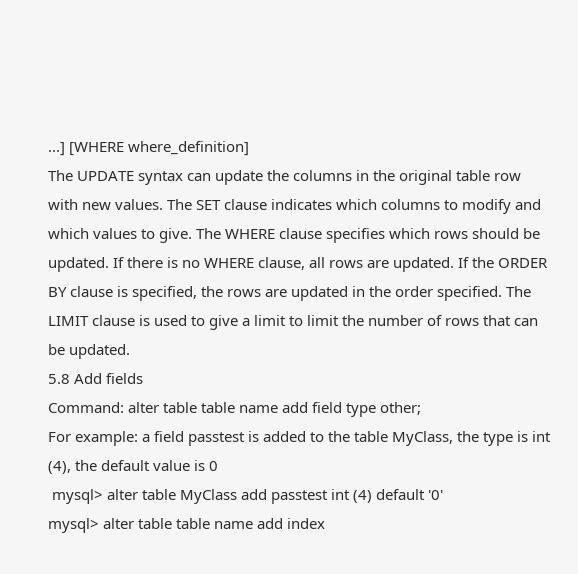...] [WHERE where_definition]
The UPDATE syntax can update the columns in the original table row with new values. The SET clause indicates which columns to modify and which values to give. The WHERE clause specifies which rows should be updated. If there is no WHERE clause, all rows are updated. If the ORDER BY clause is specified, the rows are updated in the order specified. The LIMIT clause is used to give a limit to limit the number of rows that can be updated.
5.8 Add fields
Command: alter table table name add field type other;
For example: a field passtest is added to the table MyClass, the type is int (4), the default value is 0
 mysql> alter table MyClass add passtest int (4) default '0'
mysql> alter table table name add index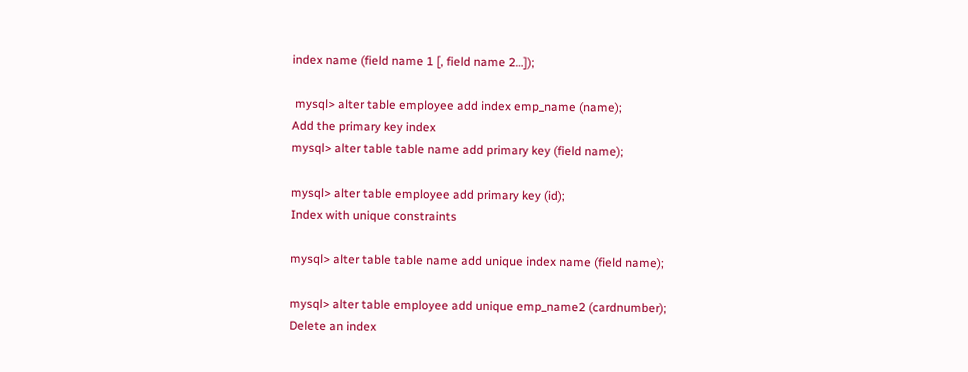index name (field name 1 [, field name 2…]);

 mysql> alter table employee add index emp_name (name);
Add the primary key index
mysql> alter table table name add primary key (field name);

mysql> alter table employee add primary key (id);
Index with unique constraints

mysql> alter table table name add unique index name (field name);

mysql> alter table employee add unique emp_name2 (cardnumber);
Delete an index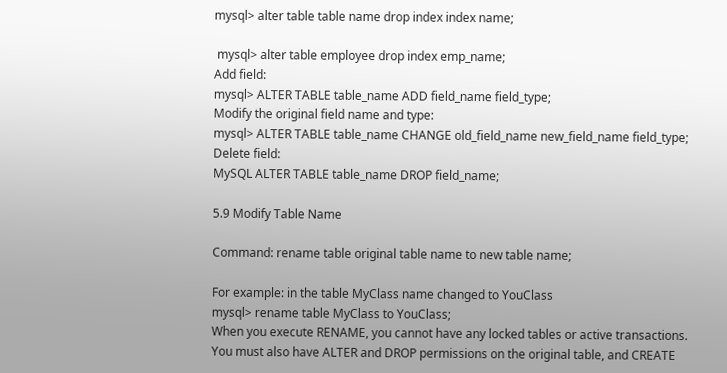mysql> alter table table name drop index index name;

 mysql> alter table employee drop index emp_name;
Add field:
mysql> ALTER TABLE table_name ADD field_name field_type;
Modify the original field name and type:
mysql> ALTER TABLE table_name CHANGE old_field_name new_field_name field_type;
Delete field:
MySQL ALTER TABLE table_name DROP field_name;

5.9 Modify Table Name

Command: rename table original table name to new table name;

For example: in the table MyClass name changed to YouClass
mysql> rename table MyClass to YouClass;
When you execute RENAME, you cannot have any locked tables or active transactions. You must also have ALTER and DROP permissions on the original table, and CREATE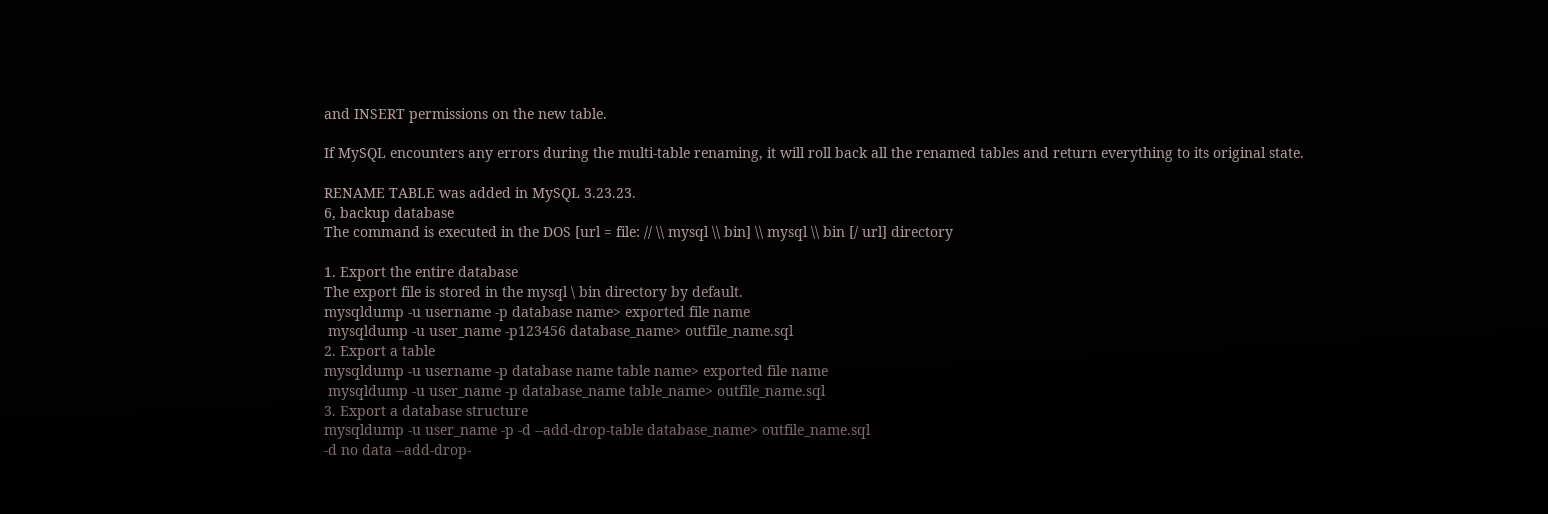and INSERT permissions on the new table.

If MySQL encounters any errors during the multi-table renaming, it will roll back all the renamed tables and return everything to its original state.

RENAME TABLE was added in MySQL 3.23.23.
6, backup database
The command is executed in the DOS [url = file: // \\ mysql \\ bin] \\ mysql \\ bin [/ url] directory

1. Export the entire database
The export file is stored in the mysql \ bin directory by default.
mysqldump -u username -p database name> exported file name
 mysqldump -u user_name -p123456 database_name> outfile_name.sql
2. Export a table
mysqldump -u username -p database name table name> exported file name
 mysqldump -u user_name -p database_name table_name> outfile_name.sql
3. Export a database structure
mysqldump -u user_name -p -d --add-drop-table database_name> outfile_name.sql
-d no data --add-drop-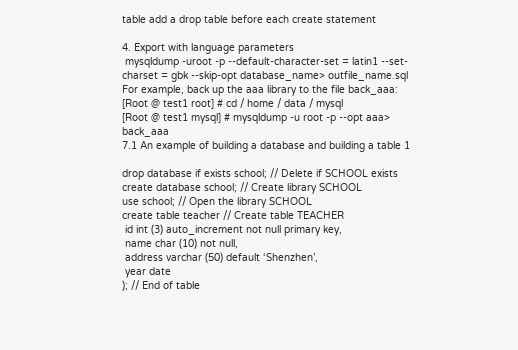table add a drop table before each create statement

4. Export with language parameters
 mysqldump -uroot -p --default-character-set = latin1 --set-charset = gbk --skip-opt database_name> outfile_name.sql
For example, back up the aaa library to the file back_aaa:
[Root @ test1 root] # cd / home / data / mysql
[Root @ test1 mysql] # mysqldump -u root -p --opt aaa> back_aaa
7.1 An example of building a database and building a table 1

drop database if exists school; // Delete if SCHOOL exists
create database school; // Create library SCHOOL
use school; // Open the library SCHOOL
create table teacher // Create table TEACHER
 id int (3) auto_increment not null primary key,
 name char (10) not null,
 address varchar (50) default ‘Shenzhen’,
 year date
); // End of table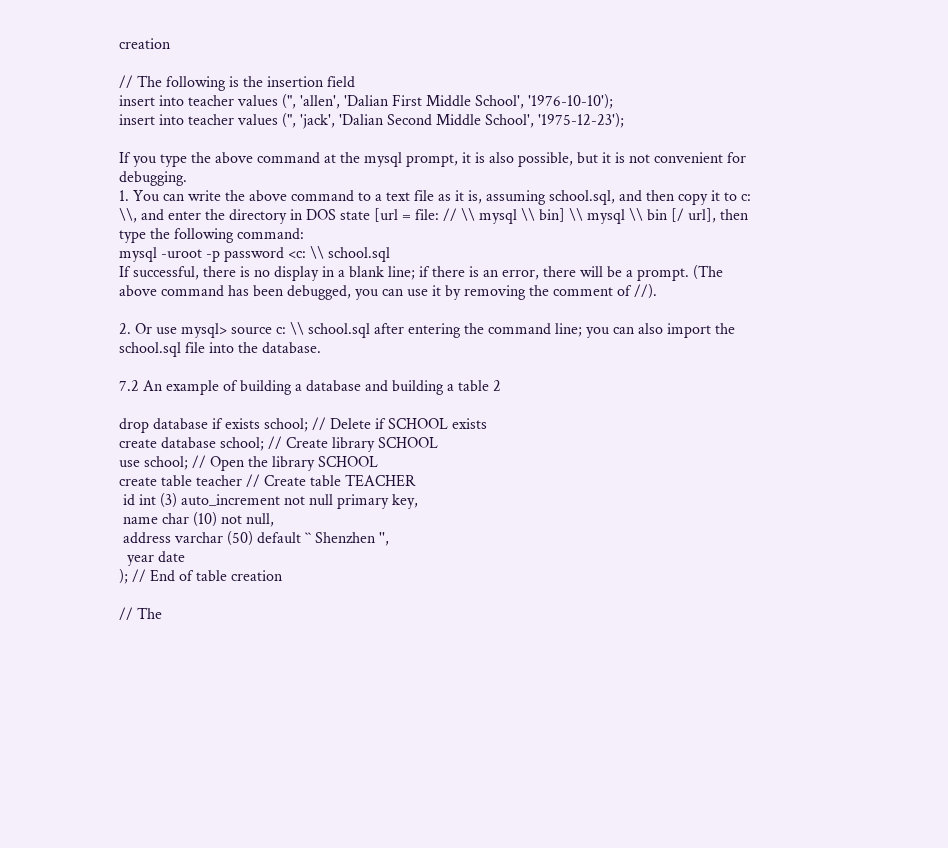creation

// The following is the insertion field
insert into teacher values (", 'allen', 'Dalian First Middle School', '1976-10-10');
insert into teacher values (", 'jack', 'Dalian Second Middle School', '1975-12-23');

If you type the above command at the mysql prompt, it is also possible, but it is not convenient for debugging.
1. You can write the above command to a text file as it is, assuming school.sql, and then copy it to c: \\, and enter the directory in DOS state [url = file: // \\ mysql \\ bin] \\ mysql \\ bin [/ url], then type the following command:
mysql -uroot -p password <c: \\ school.sql
If successful, there is no display in a blank line; if there is an error, there will be a prompt. (The above command has been debugged, you can use it by removing the comment of //).

2. Or use mysql> source c: \\ school.sql after entering the command line; you can also import the school.sql file into the database.

7.2 An example of building a database and building a table 2

drop database if exists school; // Delete if SCHOOL exists
create database school; // Create library SCHOOL
use school; // Open the library SCHOOL
create table teacher // Create table TEACHER
 id int (3) auto_increment not null primary key,
 name char (10) not null,
 address varchar (50) default `` Shenzhen '',
  year date
); // End of table creation

// The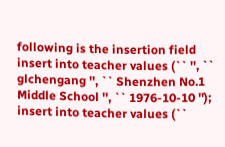following is the insertion field
insert into teacher values (`` '', `` glchengang '', `` Shenzhen No.1 Middle School '', `` 1976-10-10 '');
insert into teacher values (``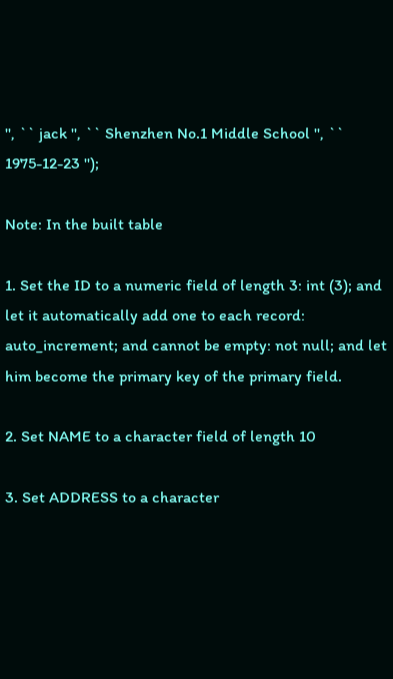'', `` jack '', `` Shenzhen No.1 Middle School '', `` 1975-12-23 '');

Note: In the built table

1. Set the ID to a numeric field of length 3: int (3); and let it automatically add one to each record: auto_increment; and cannot be empty: not null; and let him become the primary key of the primary field.

2. Set NAME to a character field of length 10

3. Set ADDRESS to a character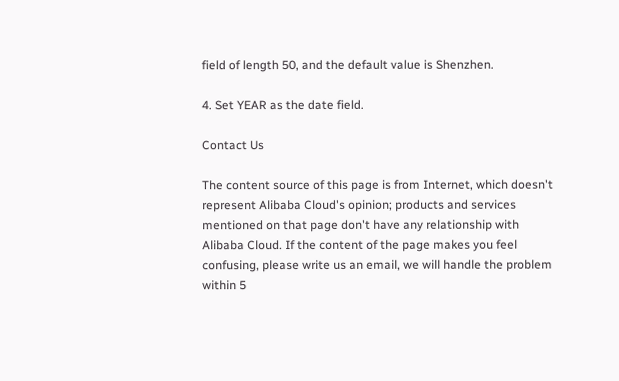field of length 50, and the default value is Shenzhen.

4. Set YEAR as the date field.

Contact Us

The content source of this page is from Internet, which doesn't represent Alibaba Cloud's opinion; products and services mentioned on that page don't have any relationship with Alibaba Cloud. If the content of the page makes you feel confusing, please write us an email, we will handle the problem within 5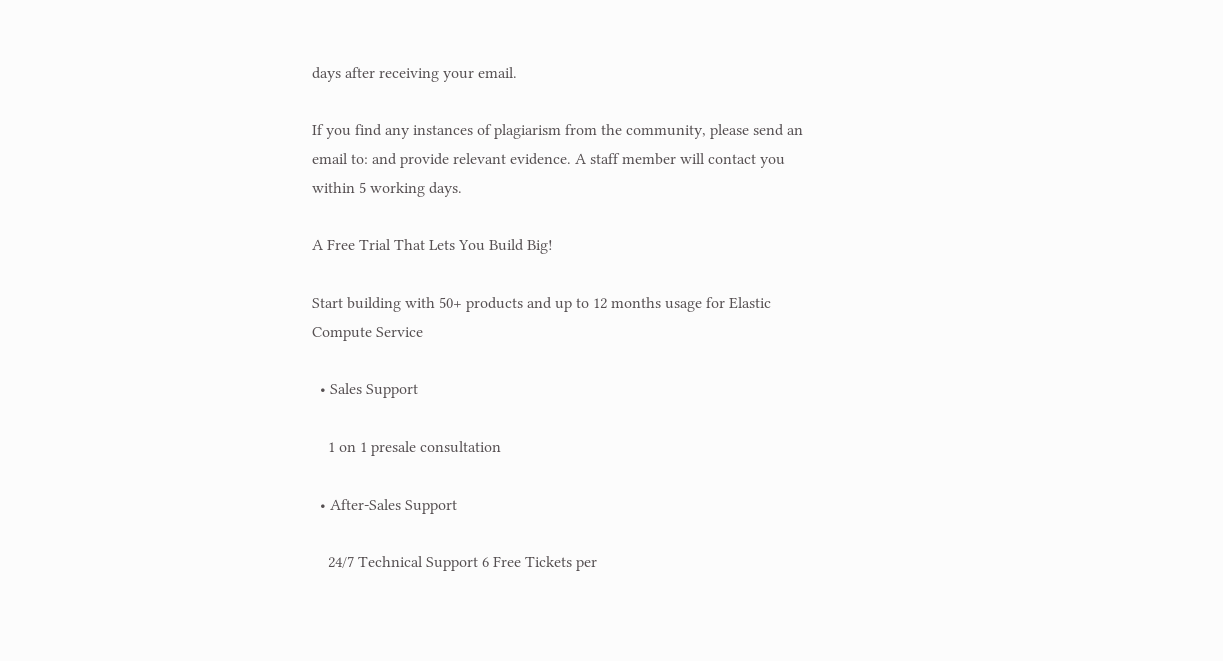days after receiving your email.

If you find any instances of plagiarism from the community, please send an email to: and provide relevant evidence. A staff member will contact you within 5 working days.

A Free Trial That Lets You Build Big!

Start building with 50+ products and up to 12 months usage for Elastic Compute Service

  • Sales Support

    1 on 1 presale consultation

  • After-Sales Support

    24/7 Technical Support 6 Free Tickets per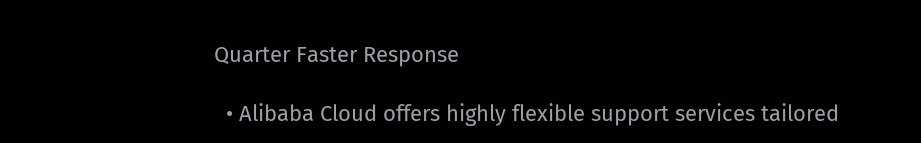Quarter Faster Response

  • Alibaba Cloud offers highly flexible support services tailored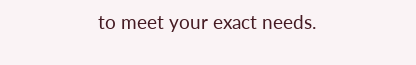to meet your exact needs.